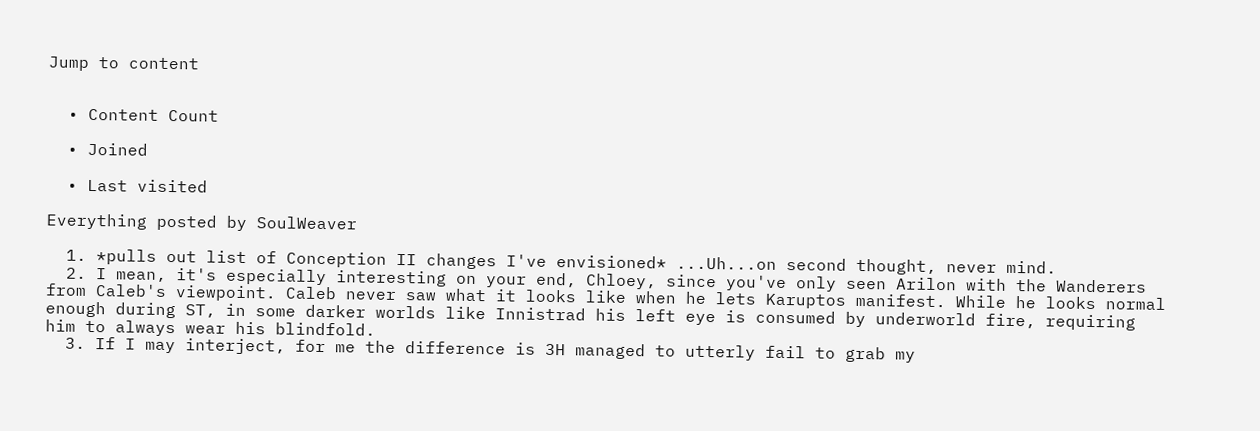Jump to content


  • Content Count

  • Joined

  • Last visited

Everything posted by SoulWeaver

  1. *pulls out list of Conception II changes I've envisioned* ...Uh...on second thought, never mind.
  2. I mean, it's especially interesting on your end, Chloey, since you've only seen Arilon with the Wanderers from Caleb's viewpoint. Caleb never saw what it looks like when he lets Karuptos manifest. While he looks normal enough during ST, in some darker worlds like Innistrad his left eye is consumed by underworld fire, requiring him to always wear his blindfold.
  3. If I may interject, for me the difference is 3H managed to utterly fail to grab my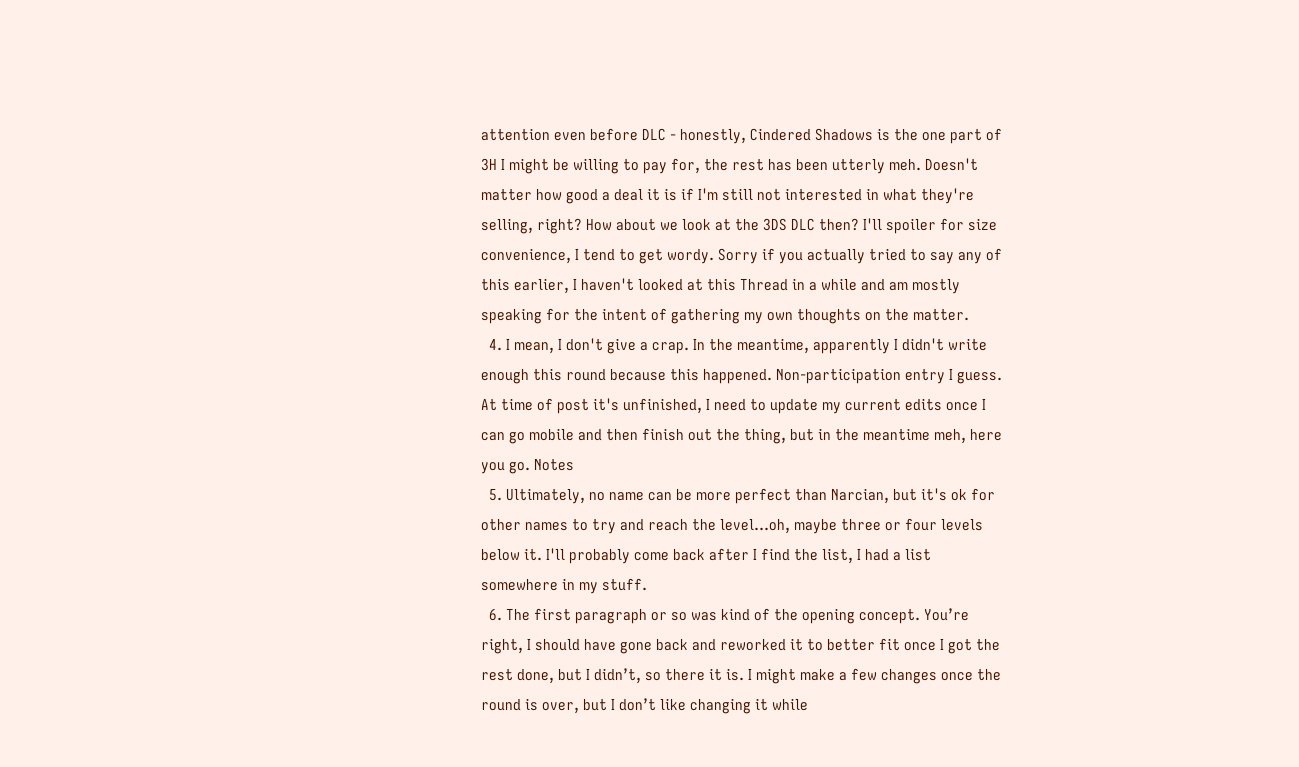attention even before DLC - honestly, Cindered Shadows is the one part of 3H I might be willing to pay for, the rest has been utterly meh. Doesn't matter how good a deal it is if I'm still not interested in what they're selling, right? How about we look at the 3DS DLC then? I'll spoiler for size convenience, I tend to get wordy. Sorry if you actually tried to say any of this earlier, I haven't looked at this Thread in a while and am mostly speaking for the intent of gathering my own thoughts on the matter.
  4. I mean, I don't give a crap. In the meantime, apparently I didn't write enough this round because this happened. Non-participation entry I guess. At time of post it's unfinished, I need to update my current edits once I can go mobile and then finish out the thing, but in the meantime meh, here you go. Notes
  5. Ultimately, no name can be more perfect than Narcian, but it's ok for other names to try and reach the level...oh, maybe three or four levels below it. I'll probably come back after I find the list, I had a list somewhere in my stuff.
  6. The first paragraph or so was kind of the opening concept. You’re right, I should have gone back and reworked it to better fit once I got the rest done, but I didn’t, so there it is. I might make a few changes once the round is over, but I don’t like changing it while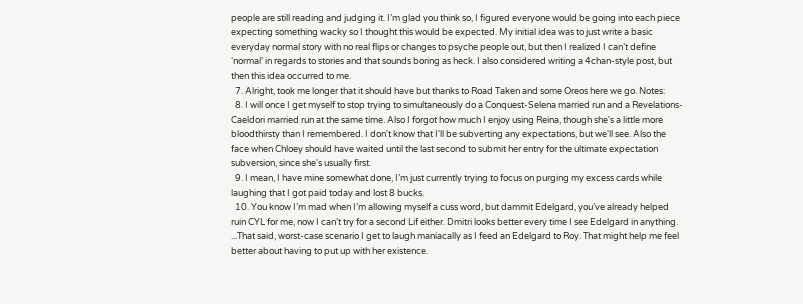people are still reading and judging it. I’m glad you think so, I figured everyone would be going into each piece expecting something wacky so I thought this would be expected. My initial idea was to just write a basic everyday normal story with no real flips or changes to psyche people out, but then I realized I can’t define ‘normal’ in regards to stories and that sounds boring as heck. I also considered writing a 4chan-style post, but then this idea occurred to me.
  7. Alright, took me longer that it should have but thanks to Road Taken and some Oreos here we go. Notes:
  8. I will once I get myself to stop trying to simultaneously do a Conquest-Selena married run and a Revelations-Caeldori married run at the same time. Also I forgot how much I enjoy using Reina, though she's a little more bloodthirsty than I remembered. I don't know that I'll be subverting any expectations, but we'll see. Also the face when Chloey should have waited until the last second to submit her entry for the ultimate expectation subversion, since she's usually first.
  9. I mean, I have mine somewhat done, I’m just currently trying to focus on purging my excess cards while laughing that I got paid today and lost 8 bucks.
  10. You know I’m mad when I’m allowing myself a cuss word, but dammit Edelgard, you’ve already helped ruin CYL for me, now I can’t try for a second Lif either. Dmitri looks better every time I see Edelgard in anything. ...That said, worst-case scenario I get to laugh maniacally as I feed an Edelgard to Roy. That might help me feel better about having to put up with her existence.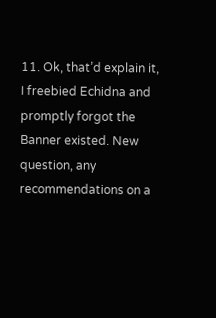11. Ok, that’d explain it, I freebied Echidna and promptly forgot the Banner existed. New question, any recommendations on a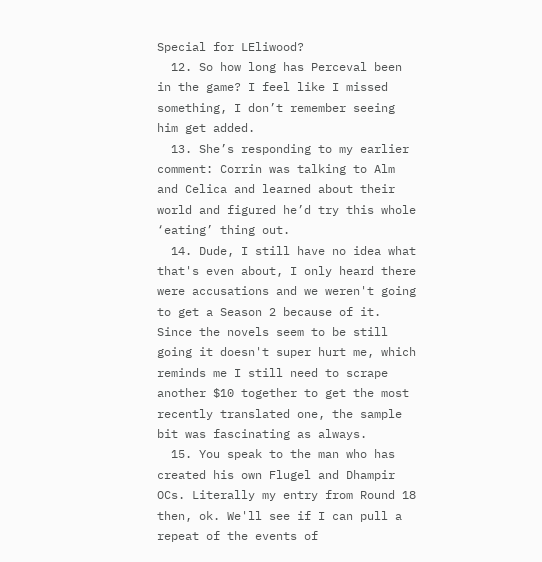Special for LEliwood?
  12. So how long has Perceval been in the game? I feel like I missed something, I don’t remember seeing him get added.
  13. She’s responding to my earlier comment: Corrin was talking to Alm and Celica and learned about their world and figured he’d try this whole ‘eating’ thing out.
  14. Dude, I still have no idea what that's even about, I only heard there were accusations and we weren't going to get a Season 2 because of it. Since the novels seem to be still going it doesn't super hurt me, which reminds me I still need to scrape another $10 together to get the most recently translated one, the sample bit was fascinating as always.
  15. You speak to the man who has created his own Flugel and Dhampir OCs. Literally my entry from Round 18 then, ok. We'll see if I can pull a repeat of the events of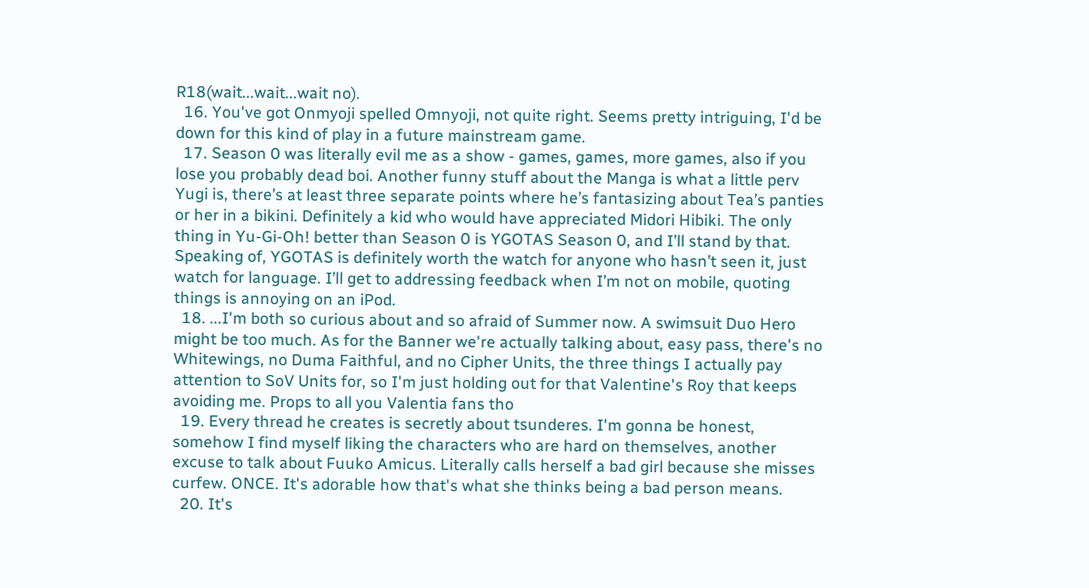R18(wait...wait...wait no).
  16. You've got Onmyoji spelled Omnyoji, not quite right. Seems pretty intriguing, I'd be down for this kind of play in a future mainstream game.
  17. Season 0 was literally evil me as a show - games, games, more games, also if you lose you probably dead boi. Another funny stuff about the Manga is what a little perv Yugi is, there’s at least three separate points where he’s fantasizing about Tea’s panties or her in a bikini. Definitely a kid who would have appreciated Midori Hibiki. The only thing in Yu-Gi-Oh! better than Season 0 is YGOTAS Season 0, and I’ll stand by that. Speaking of, YGOTAS is definitely worth the watch for anyone who hasn’t seen it, just watch for language. I’ll get to addressing feedback when I’m not on mobile, quoting things is annoying on an iPod.
  18. ...I'm both so curious about and so afraid of Summer now. A swimsuit Duo Hero might be too much. As for the Banner we're actually talking about, easy pass, there's no Whitewings, no Duma Faithful, and no Cipher Units, the three things I actually pay attention to SoV Units for, so I'm just holding out for that Valentine's Roy that keeps avoiding me. Props to all you Valentia fans tho
  19. Every thread he creates is secretly about tsunderes. I'm gonna be honest, somehow I find myself liking the characters who are hard on themselves, another excuse to talk about Fuuko Amicus. Literally calls herself a bad girl because she misses curfew. ONCE. It's adorable how that's what she thinks being a bad person means.
  20. It's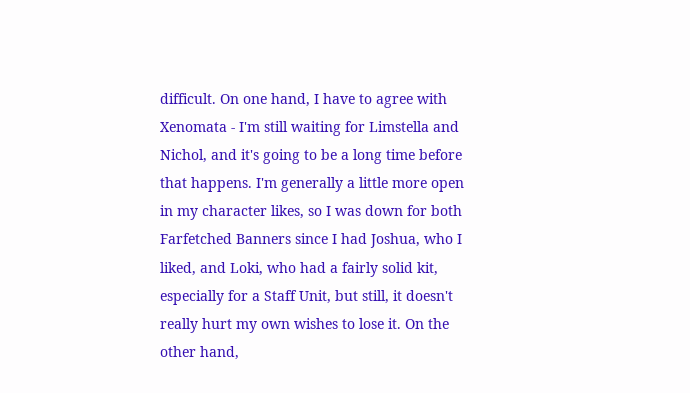difficult. On one hand, I have to agree with Xenomata - I'm still waiting for Limstella and Nichol, and it's going to be a long time before that happens. I'm generally a little more open in my character likes, so I was down for both Farfetched Banners since I had Joshua, who I liked, and Loki, who had a fairly solid kit, especially for a Staff Unit, but still, it doesn't really hurt my own wishes to lose it. On the other hand,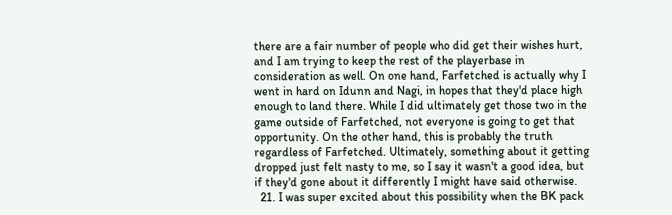there are a fair number of people who did get their wishes hurt, and I am trying to keep the rest of the playerbase in consideration as well. On one hand, Farfetched is actually why I went in hard on Idunn and Nagi, in hopes that they'd place high enough to land there. While I did ultimately get those two in the game outside of Farfetched, not everyone is going to get that opportunity. On the other hand, this is probably the truth regardless of Farfetched. Ultimately, something about it getting dropped just felt nasty to me, so I say it wasn't a good idea, but if they'd gone about it differently I might have said otherwise.
  21. I was super excited about this possibility when the BK pack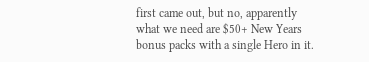first came out, but no, apparently what we need are $50+ New Years bonus packs with a single Hero in it.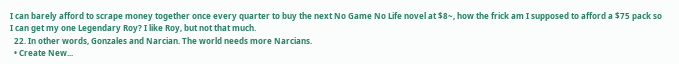I can barely afford to scrape money together once every quarter to buy the next No Game No Life novel at $8~, how the frick am I supposed to afford a $75 pack so I can get my one Legendary Roy? I like Roy, but not that much.
  22. In other words, Gonzales and Narcian. The world needs more Narcians.
  • Create New...